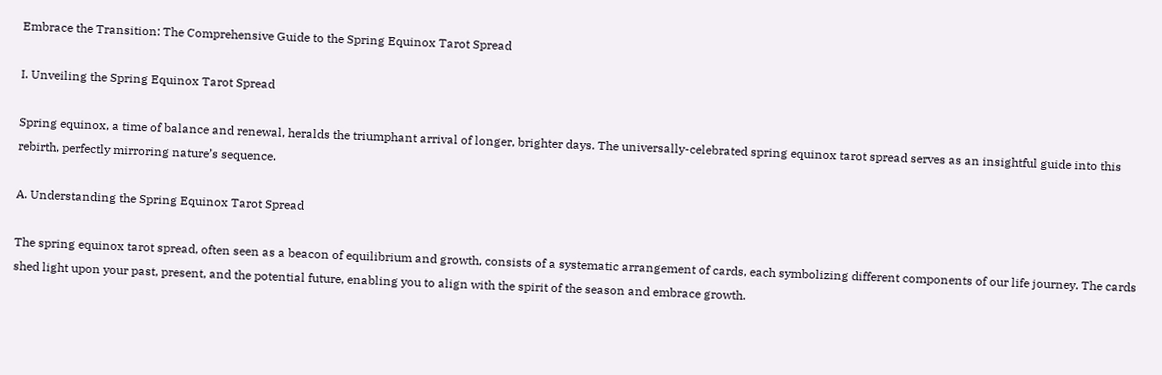Embrace the Transition: The Comprehensive Guide to the Spring Equinox Tarot Spread

I. Unveiling the Spring Equinox Tarot Spread

Spring equinox, a time of balance and renewal, heralds the triumphant arrival of longer, brighter days. The universally-celebrated spring equinox tarot spread serves as an insightful guide into this rebirth, perfectly mirroring nature’s sequence.

A. Understanding the Spring Equinox Tarot Spread

The spring equinox tarot spread, often seen as a beacon of equilibrium and growth, consists of a systematic arrangement of cards, each symbolizing different components of our life journey. The cards shed light upon your past, present, and the potential future, enabling you to align with the spirit of the season and embrace growth.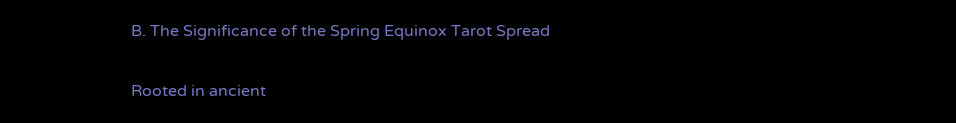B. The Significance of the Spring Equinox Tarot Spread

Rooted in ancient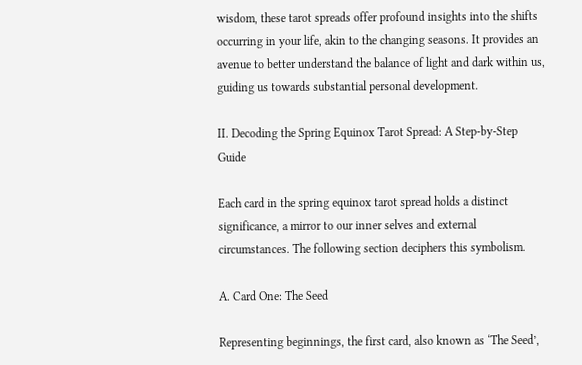wisdom, these tarot spreads offer profound insights into the shifts occurring in your life, akin to the changing seasons. It provides an avenue to better understand the balance of light and dark within us, guiding us towards substantial personal development.

II. Decoding the Spring Equinox Tarot Spread: A Step-by-Step Guide

Each card in the spring equinox tarot spread holds a distinct significance, a mirror to our inner selves and external circumstances. The following section deciphers this symbolism.

A. Card One: The Seed

Representing beginnings, the first card, also known as ‘The Seed’,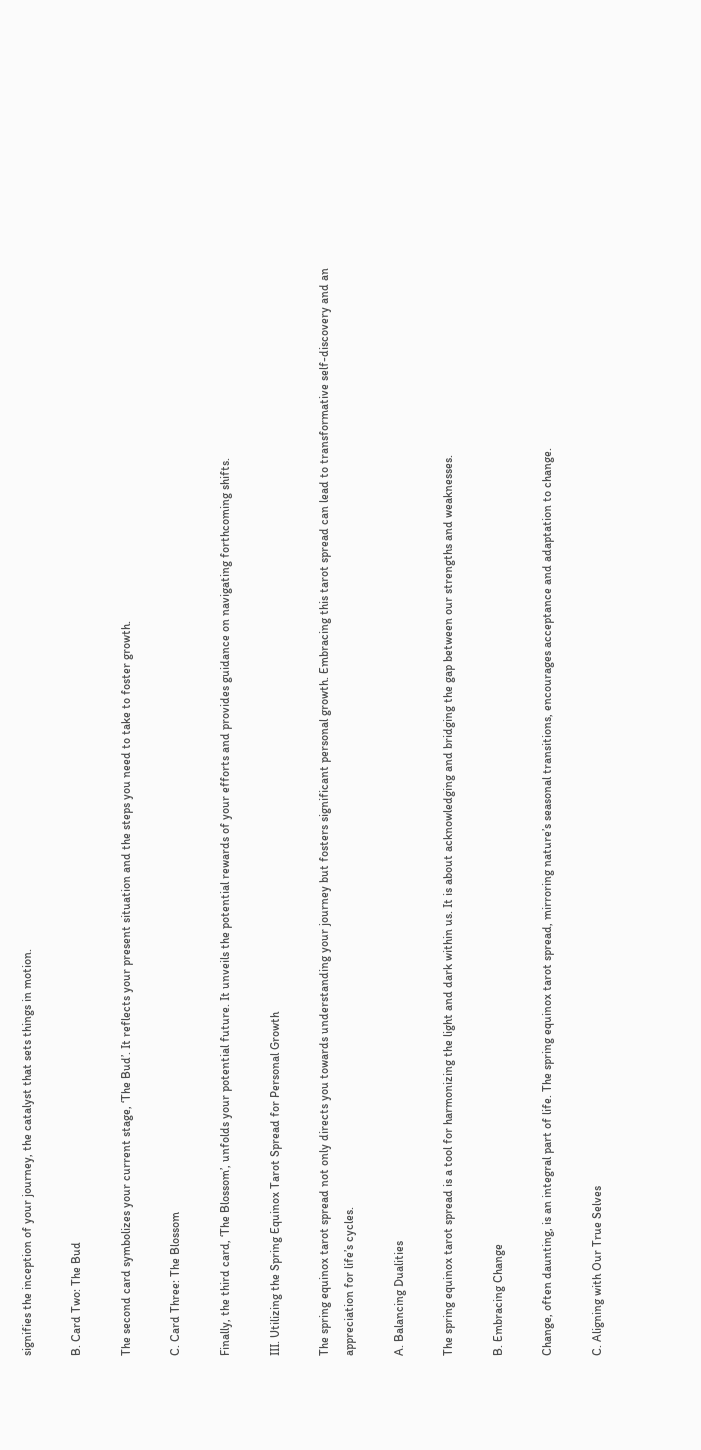signifies the inception of your journey, the catalyst that sets things in motion.

B. Card Two: The Bud

The second card symbolizes your current stage, ‘The Bud’. It reflects your present situation and the steps you need to take to foster growth.

C. Card Three: The Blossom

Finally, the third card, ‘The Blossom’, unfolds your potential future. It unveils the potential rewards of your efforts and provides guidance on navigating forthcoming shifts.

III. Utilizing the Spring Equinox Tarot Spread for Personal Growth

The spring equinox tarot spread not only directs you towards understanding your journey but fosters significant personal growth. Embracing this tarot spread can lead to transformative self-discovery and an appreciation for life’s cycles.

A. Balancing Dualities

The spring equinox tarot spread is a tool for harmonizing the light and dark within us. It is about acknowledging and bridging the gap between our strengths and weaknesses.

B. Embracing Change

Change, often daunting, is an integral part of life. The spring equinox tarot spread, mirroring nature’s seasonal transitions, encourages acceptance and adaptation to change.

C. Aligning with Our True Selves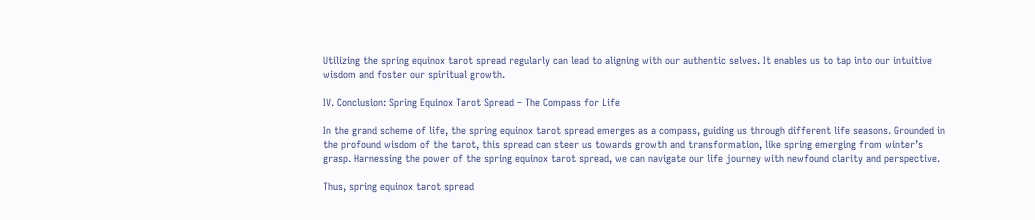Utilizing the spring equinox tarot spread regularly can lead to aligning with our authentic selves. It enables us to tap into our intuitive wisdom and foster our spiritual growth.

IV. Conclusion: Spring Equinox Tarot Spread – The Compass for Life

In the grand scheme of life, the spring equinox tarot spread emerges as a compass, guiding us through different life seasons. Grounded in the profound wisdom of the tarot, this spread can steer us towards growth and transformation, like spring emerging from winter’s grasp. Harnessing the power of the spring equinox tarot spread, we can navigate our life journey with newfound clarity and perspective.

Thus, spring equinox tarot spread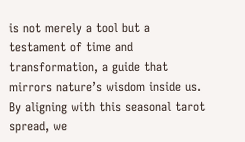is not merely a tool but a testament of time and transformation, a guide that mirrors nature’s wisdom inside us. By aligning with this seasonal tarot spread, we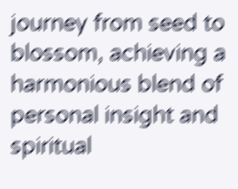journey from seed to blossom, achieving a harmonious blend of personal insight and spiritual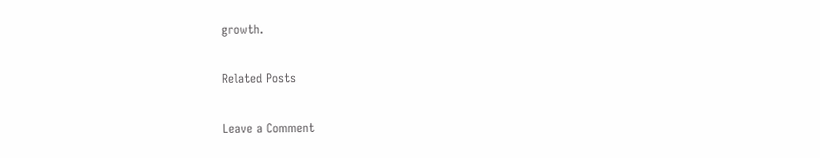growth.

Related Posts

Leave a Comment